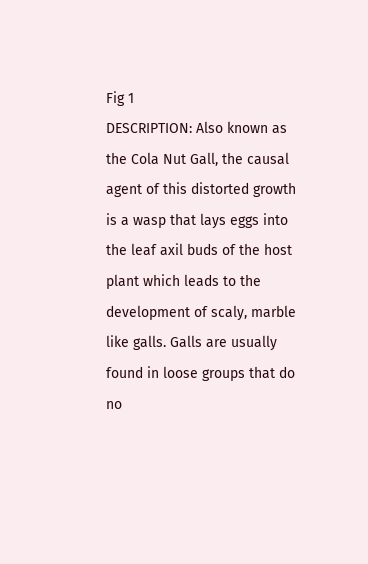Fig 1
DESCRIPTION: Also known as the Cola Nut Gall, the causal agent of this distorted growth is a wasp that lays eggs into the leaf axil buds of the host plant which leads to the development of scaly, marble like galls. Galls are usually found in loose groups that do no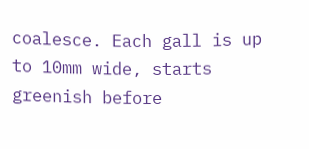coalesce. Each gall is up to 10mm wide, starts greenish before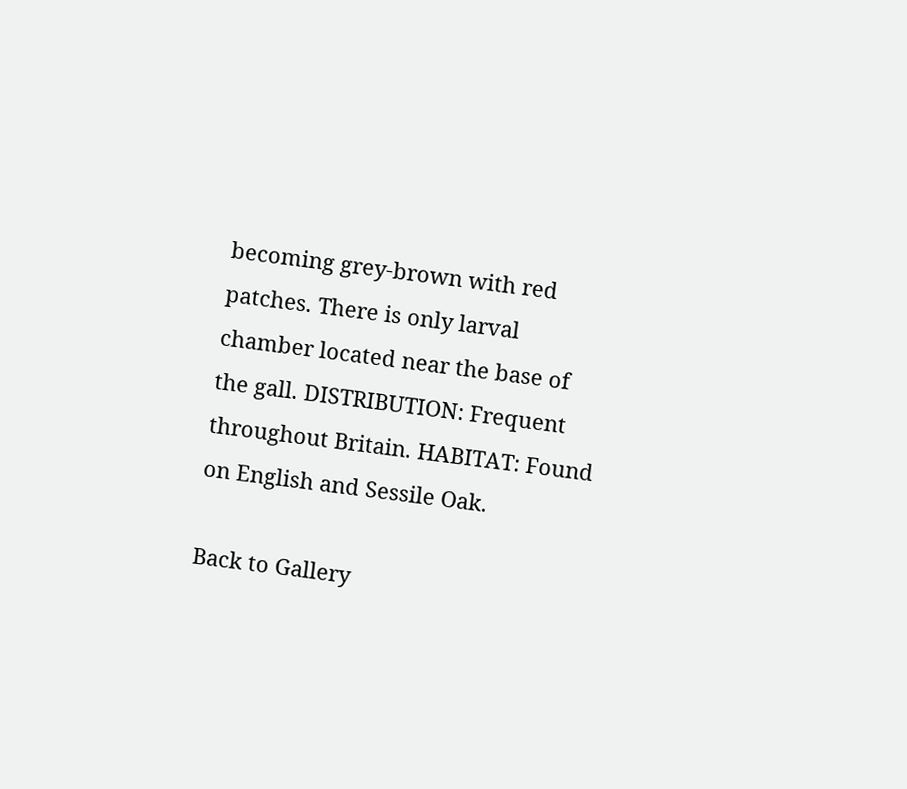becoming grey-brown with red patches. There is only larval chamber located near the base of the gall. DISTRIBUTION: Frequent throughout Britain. HABITAT: Found on English and Sessile Oak.

Back to Gallery